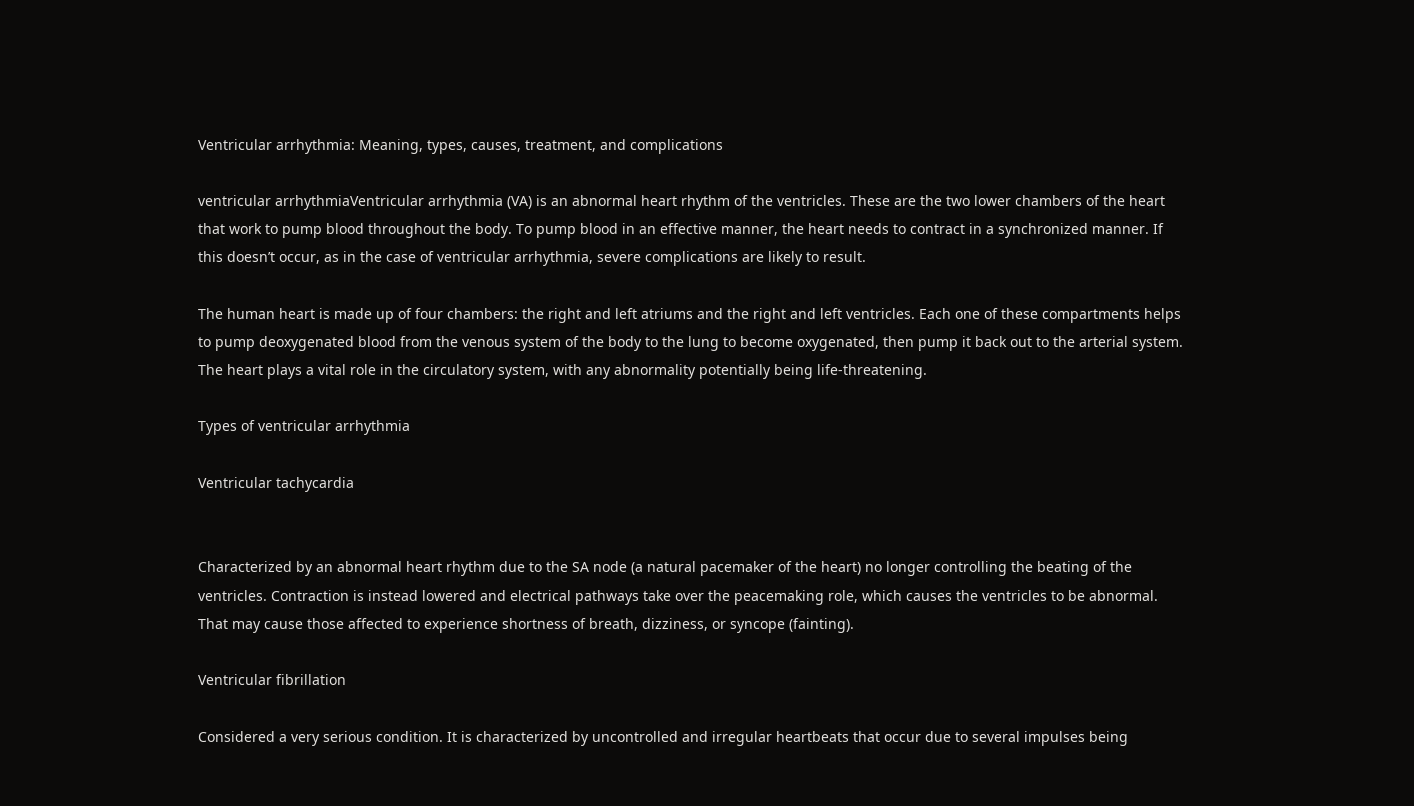Ventricular arrhythmia: Meaning, types, causes, treatment, and complications

ventricular arrhythmiaVentricular arrhythmia (VA) is an abnormal heart rhythm of the ventricles. These are the two lower chambers of the heart that work to pump blood throughout the body. To pump blood in an effective manner, the heart needs to contract in a synchronized manner. If this doesn’t occur, as in the case of ventricular arrhythmia, severe complications are likely to result.

The human heart is made up of four chambers: the right and left atriums and the right and left ventricles. Each one of these compartments helps to pump deoxygenated blood from the venous system of the body to the lung to become oxygenated, then pump it back out to the arterial system. The heart plays a vital role in the circulatory system, with any abnormality potentially being life-threatening.

Types of ventricular arrhythmia

Ventricular tachycardia


Characterized by an abnormal heart rhythm due to the SA node (a natural pacemaker of the heart) no longer controlling the beating of the ventricles. Contraction is instead lowered and electrical pathways take over the peacemaking role, which causes the ventricles to be abnormal. That may cause those affected to experience shortness of breath, dizziness, or syncope (fainting).

Ventricular fibrillation

Considered a very serious condition. It is characterized by uncontrolled and irregular heartbeats that occur due to several impulses being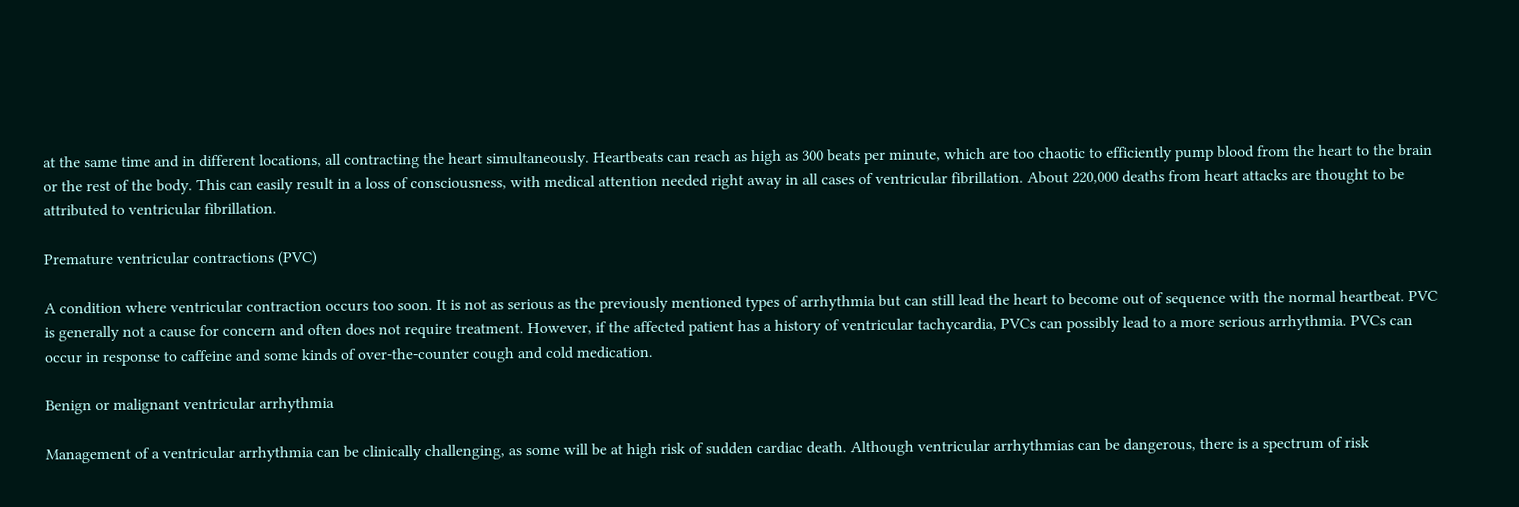at the same time and in different locations, all contracting the heart simultaneously. Heartbeats can reach as high as 300 beats per minute, which are too chaotic to efficiently pump blood from the heart to the brain or the rest of the body. This can easily result in a loss of consciousness, with medical attention needed right away in all cases of ventricular fibrillation. About 220,000 deaths from heart attacks are thought to be attributed to ventricular fibrillation.

Premature ventricular contractions (PVC)

A condition where ventricular contraction occurs too soon. It is not as serious as the previously mentioned types of arrhythmia but can still lead the heart to become out of sequence with the normal heartbeat. PVC is generally not a cause for concern and often does not require treatment. However, if the affected patient has a history of ventricular tachycardia, PVCs can possibly lead to a more serious arrhythmia. PVCs can occur in response to caffeine and some kinds of over-the-counter cough and cold medication.

Benign or malignant ventricular arrhythmia

Management of a ventricular arrhythmia can be clinically challenging, as some will be at high risk of sudden cardiac death. Although ventricular arrhythmias can be dangerous, there is a spectrum of risk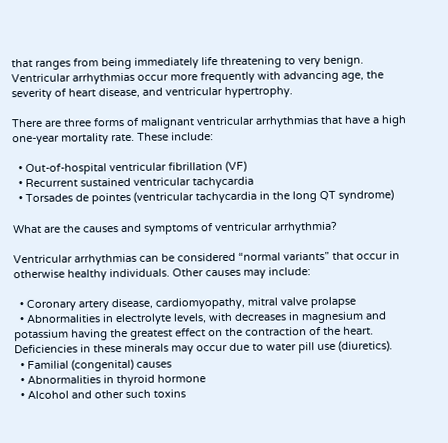that ranges from being immediately life threatening to very benign. Ventricular arrhythmias occur more frequently with advancing age, the severity of heart disease, and ventricular hypertrophy.

There are three forms of malignant ventricular arrhythmias that have a high one-year mortality rate. These include:

  • Out-of-hospital ventricular fibrillation (VF)
  • Recurrent sustained ventricular tachycardia
  • Torsades de pointes (ventricular tachycardia in the long QT syndrome)

What are the causes and symptoms of ventricular arrhythmia?

Ventricular arrhythmias can be considered “normal variants” that occur in otherwise healthy individuals. Other causes may include:

  • Coronary artery disease, cardiomyopathy, mitral valve prolapse
  • Abnormalities in electrolyte levels, with decreases in magnesium and potassium having the greatest effect on the contraction of the heart. Deficiencies in these minerals may occur due to water pill use (diuretics).
  • Familial (congenital) causes
  • Abnormalities in thyroid hormone
  • Alcohol and other such toxins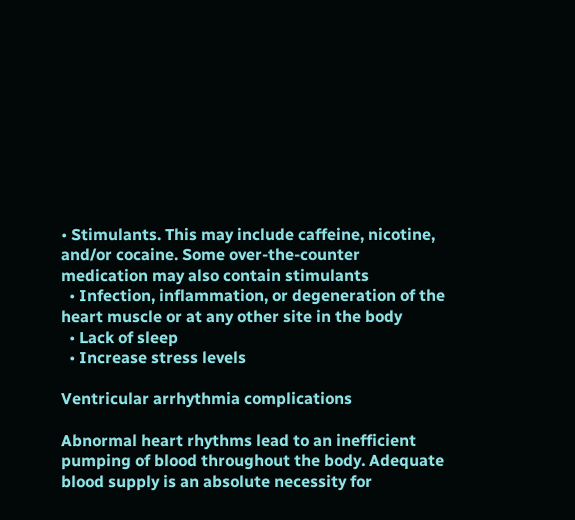• Stimulants. This may include caffeine, nicotine, and/or cocaine. Some over-the-counter medication may also contain stimulants
  • Infection, inflammation, or degeneration of the heart muscle or at any other site in the body
  • Lack of sleep
  • Increase stress levels

Ventricular arrhythmia complications

Abnormal heart rhythms lead to an inefficient pumping of blood throughout the body. Adequate blood supply is an absolute necessity for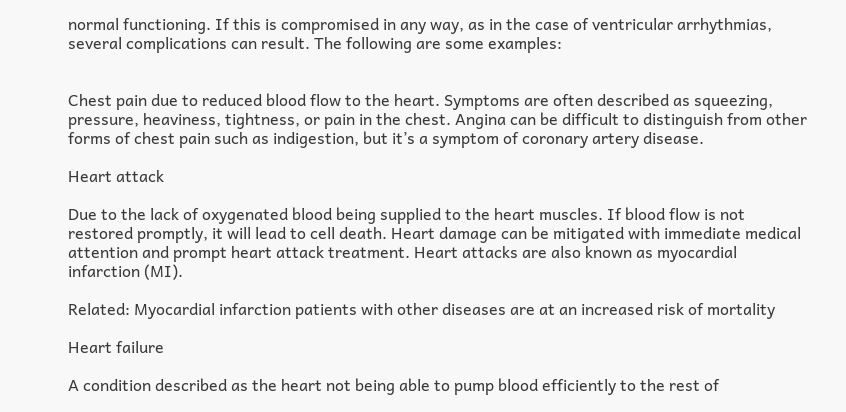normal functioning. If this is compromised in any way, as in the case of ventricular arrhythmias, several complications can result. The following are some examples:


Chest pain due to reduced blood flow to the heart. Symptoms are often described as squeezing, pressure, heaviness, tightness, or pain in the chest. Angina can be difficult to distinguish from other forms of chest pain such as indigestion, but it’s a symptom of coronary artery disease.

Heart attack

Due to the lack of oxygenated blood being supplied to the heart muscles. If blood flow is not restored promptly, it will lead to cell death. Heart damage can be mitigated with immediate medical attention and prompt heart attack treatment. Heart attacks are also known as myocardial infarction (MI).

Related: Myocardial infarction patients with other diseases are at an increased risk of mortality

Heart failure

A condition described as the heart not being able to pump blood efficiently to the rest of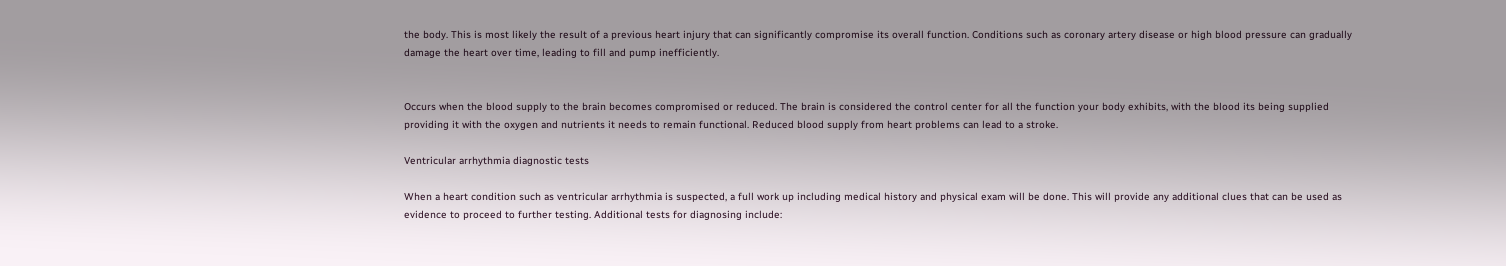the body. This is most likely the result of a previous heart injury that can significantly compromise its overall function. Conditions such as coronary artery disease or high blood pressure can gradually damage the heart over time, leading to fill and pump inefficiently.


Occurs when the blood supply to the brain becomes compromised or reduced. The brain is considered the control center for all the function your body exhibits, with the blood its being supplied providing it with the oxygen and nutrients it needs to remain functional. Reduced blood supply from heart problems can lead to a stroke.

Ventricular arrhythmia diagnostic tests

When a heart condition such as ventricular arrhythmia is suspected, a full work up including medical history and physical exam will be done. This will provide any additional clues that can be used as evidence to proceed to further testing. Additional tests for diagnosing include: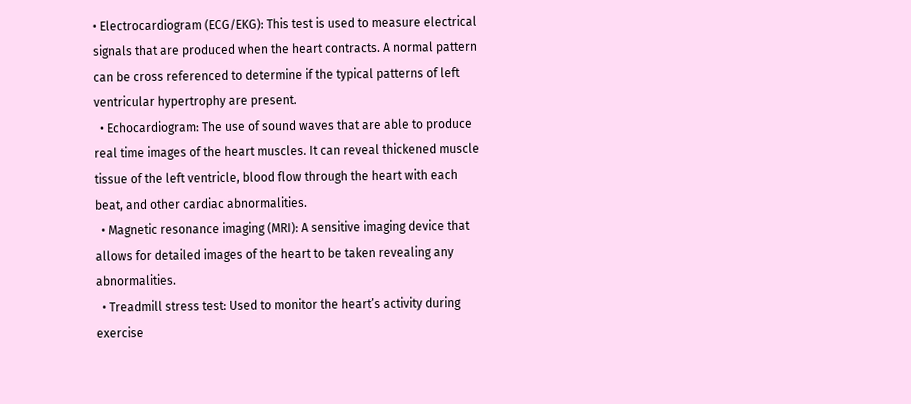• Electrocardiogram (ECG/EKG): This test is used to measure electrical signals that are produced when the heart contracts. A normal pattern can be cross referenced to determine if the typical patterns of left ventricular hypertrophy are present.
  • Echocardiogram: The use of sound waves that are able to produce real time images of the heart muscles. It can reveal thickened muscle tissue of the left ventricle, blood flow through the heart with each beat, and other cardiac abnormalities.
  • Magnetic resonance imaging (MRI): A sensitive imaging device that allows for detailed images of the heart to be taken revealing any abnormalities.
  • Treadmill stress test: Used to monitor the heart’s activity during exercise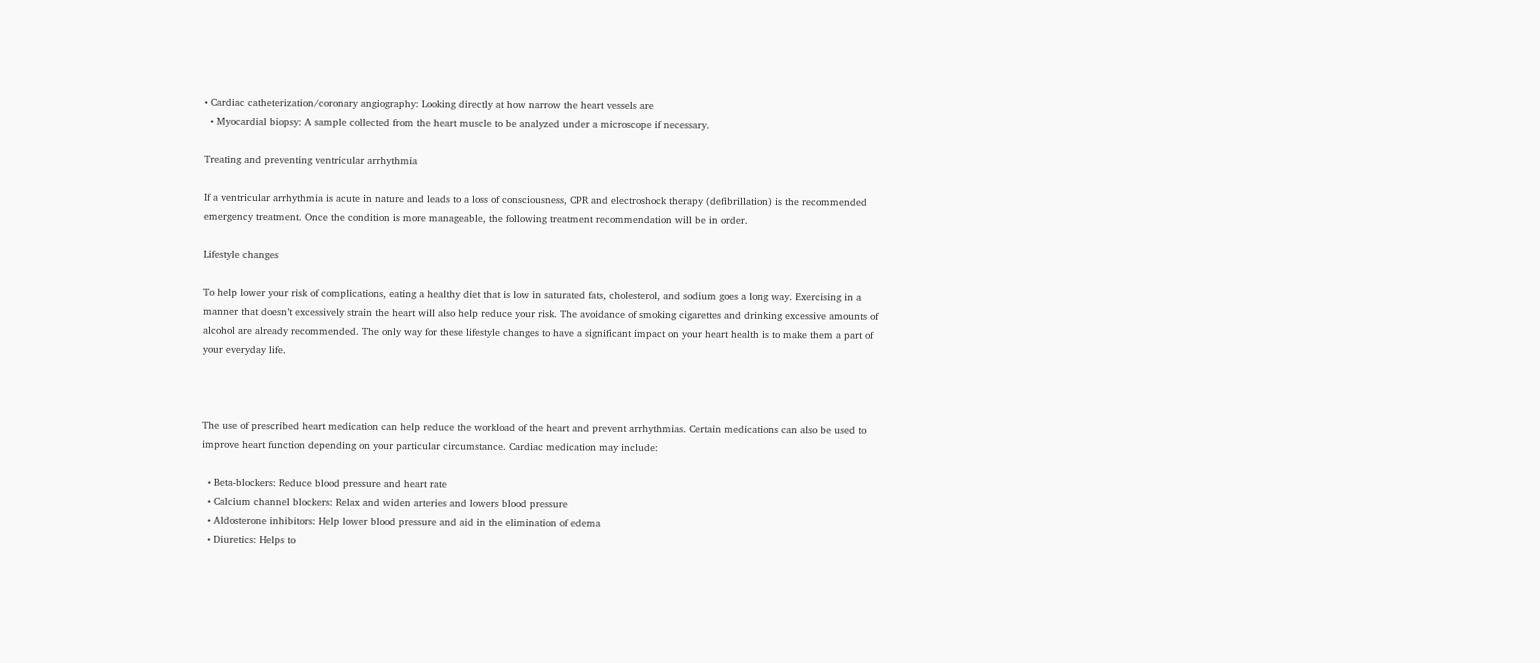• Cardiac catheterization/coronary angiography: Looking directly at how narrow the heart vessels are
  • Myocardial biopsy: A sample collected from the heart muscle to be analyzed under a microscope if necessary.

Treating and preventing ventricular arrhythmia

If a ventricular arrhythmia is acute in nature and leads to a loss of consciousness, CPR and electroshock therapy (defibrillation) is the recommended emergency treatment. Once the condition is more manageable, the following treatment recommendation will be in order.

Lifestyle changes

To help lower your risk of complications, eating a healthy diet that is low in saturated fats, cholesterol, and sodium goes a long way. Exercising in a manner that doesn’t excessively strain the heart will also help reduce your risk. The avoidance of smoking cigarettes and drinking excessive amounts of alcohol are already recommended. The only way for these lifestyle changes to have a significant impact on your heart health is to make them a part of your everyday life.



The use of prescribed heart medication can help reduce the workload of the heart and prevent arrhythmias. Certain medications can also be used to improve heart function depending on your particular circumstance. Cardiac medication may include:

  • Beta-blockers: Reduce blood pressure and heart rate
  • Calcium channel blockers: Relax and widen arteries and lowers blood pressure
  • Aldosterone inhibitors: Help lower blood pressure and aid in the elimination of edema
  • Diuretics: Helps to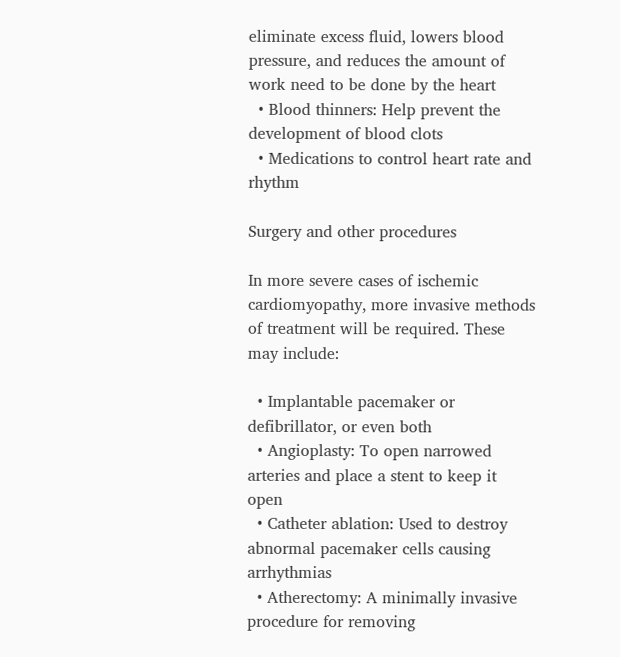eliminate excess fluid, lowers blood pressure, and reduces the amount of work need to be done by the heart
  • Blood thinners: Help prevent the development of blood clots
  • Medications to control heart rate and rhythm

Surgery and other procedures

In more severe cases of ischemic cardiomyopathy, more invasive methods of treatment will be required. These may include:

  • Implantable pacemaker or defibrillator, or even both
  • Angioplasty: To open narrowed arteries and place a stent to keep it open
  • Catheter ablation: Used to destroy abnormal pacemaker cells causing arrhythmias
  • Atherectomy: A minimally invasive procedure for removing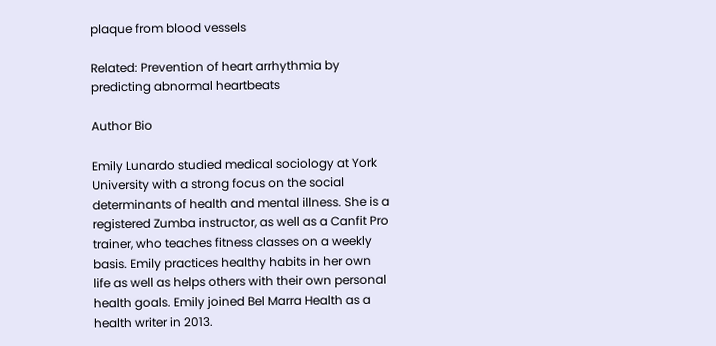plaque from blood vessels

Related: Prevention of heart arrhythmia by predicting abnormal heartbeats

Author Bio

Emily Lunardo studied medical sociology at York University with a strong focus on the social determinants of health and mental illness. She is a registered Zumba instructor, as well as a Canfit Pro trainer, who teaches fitness classes on a weekly basis. Emily practices healthy habits in her own life as well as helps others with their own personal health goals. Emily joined Bel Marra Health as a health writer in 2013.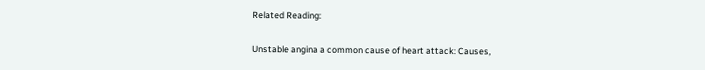Related Reading:

Unstable angina a common cause of heart attack: Causes,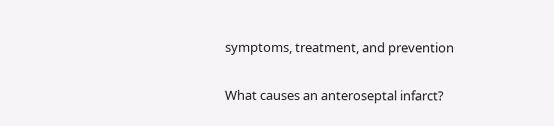symptoms, treatment, and prevention

What causes an anteroseptal infarct?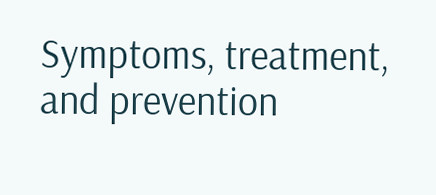Symptoms, treatment, and prevention